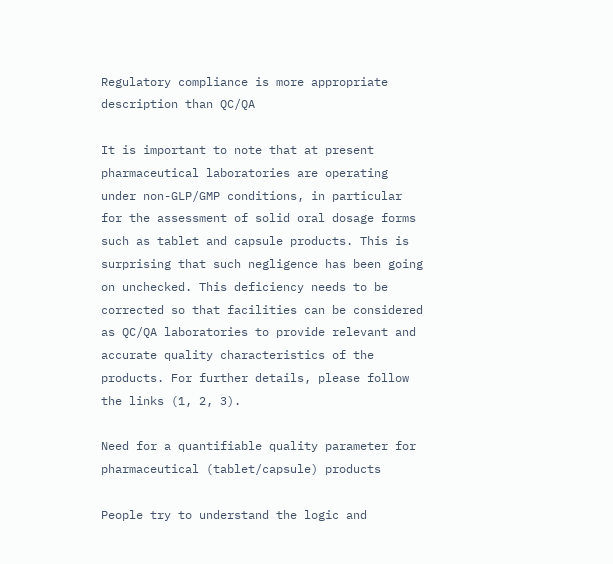Regulatory compliance is more appropriate description than QC/QA

It is important to note that at present pharmaceutical laboratories are operating under non-GLP/GMP conditions, in particular for the assessment of solid oral dosage forms such as tablet and capsule products. This is surprising that such negligence has been going on unchecked. This deficiency needs to be corrected so that facilities can be considered as QC/QA laboratories to provide relevant and accurate quality characteristics of the products. For further details, please follow the links (1, 2, 3).

Need for a quantifiable quality parameter for pharmaceutical (tablet/capsule) products

People try to understand the logic and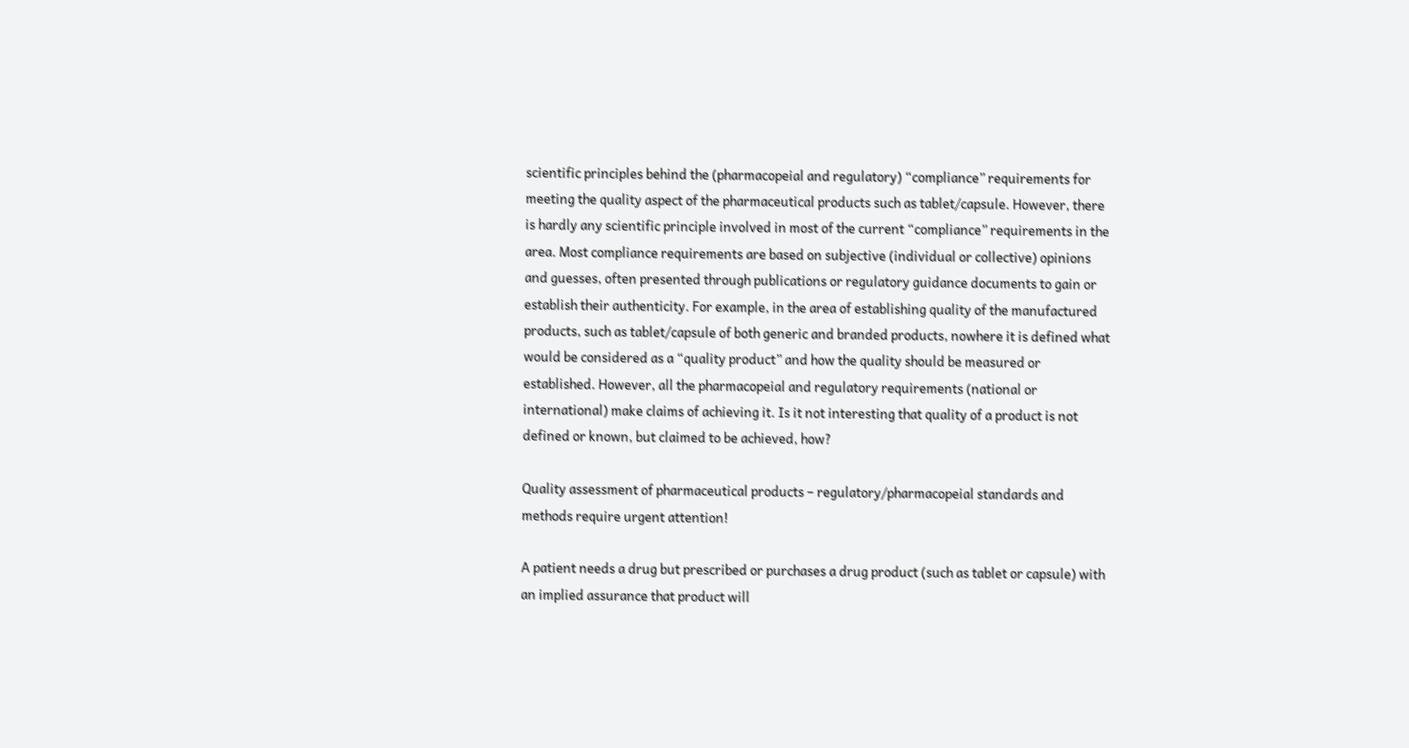scientific principles behind the (pharmacopeial and regulatory) “compliance” requirements for meeting the quality aspect of the pharmaceutical products such as tablet/capsule. However, there is hardly any scientific principle involved in most of the current “compliance” requirements in the area. Most compliance requirements are based on subjective (individual or collective) opinions and guesses, often presented through publications or regulatory guidance documents to gain or establish their authenticity. For example, in the area of establishing quality of the manufactured products, such as tablet/capsule of both generic and branded products, nowhere it is defined what would be considered as a “quality product” and how the quality should be measured or established. However, all the pharmacopeial and regulatory requirements (national or international) make claims of achieving it. Is it not interesting that quality of a product is not defined or known, but claimed to be achieved, how?

Quality assessment of pharmaceutical products – regulatory/pharmacopeial standards and methods require urgent attention!

A patient needs a drug but prescribed or purchases a drug product (such as tablet or capsule) with an implied assurance that product will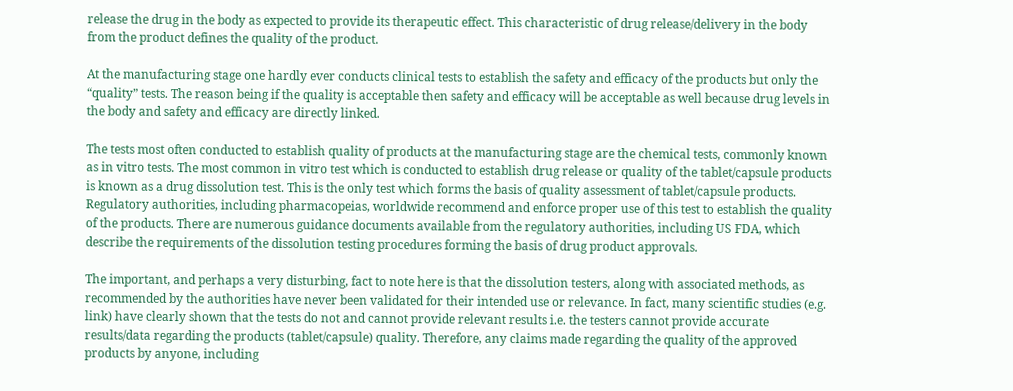release the drug in the body as expected to provide its therapeutic effect. This characteristic of drug release/delivery in the body from the product defines the quality of the product.

At the manufacturing stage one hardly ever conducts clinical tests to establish the safety and efficacy of the products but only the “quality” tests. The reason being if the quality is acceptable then safety and efficacy will be acceptable as well because drug levels in the body and safety and efficacy are directly linked.

The tests most often conducted to establish quality of products at the manufacturing stage are the chemical tests, commonly known as in vitro tests. The most common in vitro test which is conducted to establish drug release or quality of the tablet/capsule products is known as a drug dissolution test. This is the only test which forms the basis of quality assessment of tablet/capsule products. Regulatory authorities, including pharmacopeias, worldwide recommend and enforce proper use of this test to establish the quality of the products. There are numerous guidance documents available from the regulatory authorities, including US FDA, which describe the requirements of the dissolution testing procedures forming the basis of drug product approvals.

The important, and perhaps a very disturbing, fact to note here is that the dissolution testers, along with associated methods, as recommended by the authorities have never been validated for their intended use or relevance. In fact, many scientific studies (e.g. link) have clearly shown that the tests do not and cannot provide relevant results i.e. the testers cannot provide accurate results/data regarding the products (tablet/capsule) quality. Therefore, any claims made regarding the quality of the approved products by anyone, including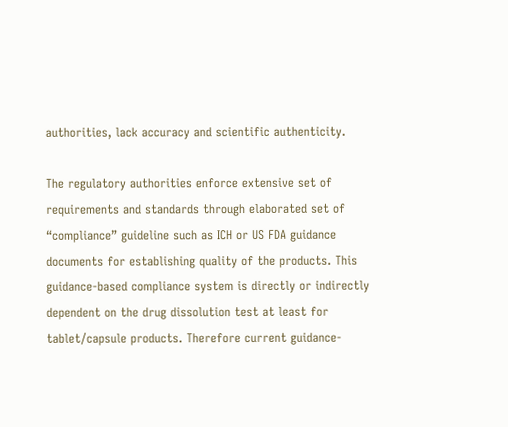authorities, lack accuracy and scientific authenticity.

The regulatory authorities enforce extensive set of requirements and standards through elaborated set of “compliance” guideline such as ICH or US FDA guidance documents for establishing quality of the products. This guidance-based compliance system is directly or indirectly dependent on the drug dissolution test at least for tablet/capsule products. Therefore current guidance-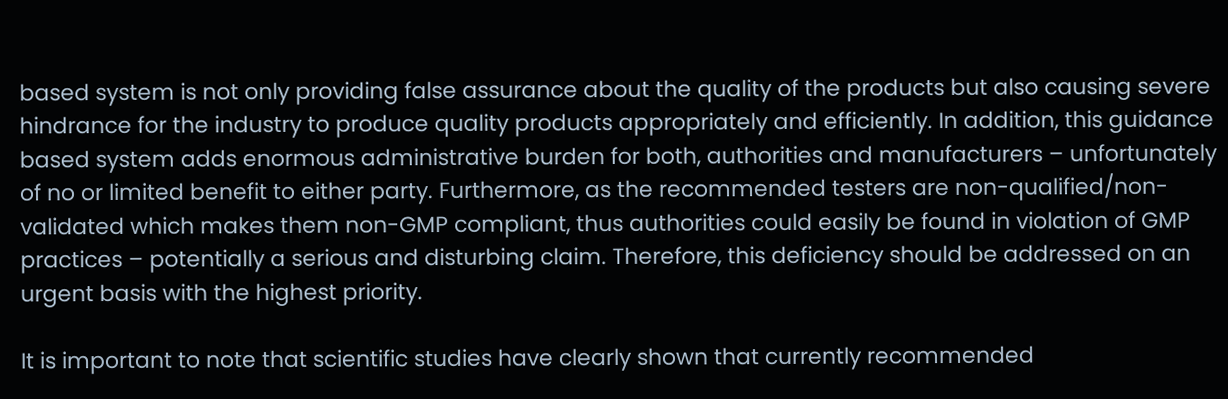based system is not only providing false assurance about the quality of the products but also causing severe hindrance for the industry to produce quality products appropriately and efficiently. In addition, this guidance based system adds enormous administrative burden for both, authorities and manufacturers – unfortunately of no or limited benefit to either party. Furthermore, as the recommended testers are non-qualified/non-validated which makes them non-GMP compliant, thus authorities could easily be found in violation of GMP practices – potentially a serious and disturbing claim. Therefore, this deficiency should be addressed on an urgent basis with the highest priority.

It is important to note that scientific studies have clearly shown that currently recommended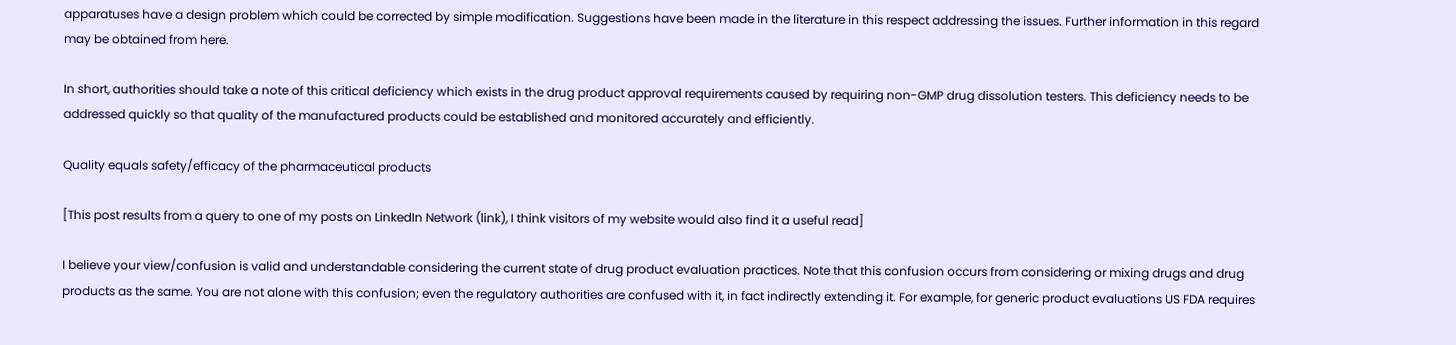apparatuses have a design problem which could be corrected by simple modification. Suggestions have been made in the literature in this respect addressing the issues. Further information in this regard may be obtained from here.

In short, authorities should take a note of this critical deficiency which exists in the drug product approval requirements caused by requiring non-GMP drug dissolution testers. This deficiency needs to be addressed quickly so that quality of the manufactured products could be established and monitored accurately and efficiently.

Quality equals safety/efficacy of the pharmaceutical products

[This post results from a query to one of my posts on LinkedIn Network (link), I think visitors of my website would also find it a useful read]

I believe your view/confusion is valid and understandable considering the current state of drug product evaluation practices. Note that this confusion occurs from considering or mixing drugs and drug products as the same. You are not alone with this confusion; even the regulatory authorities are confused with it, in fact indirectly extending it. For example, for generic product evaluations US FDA requires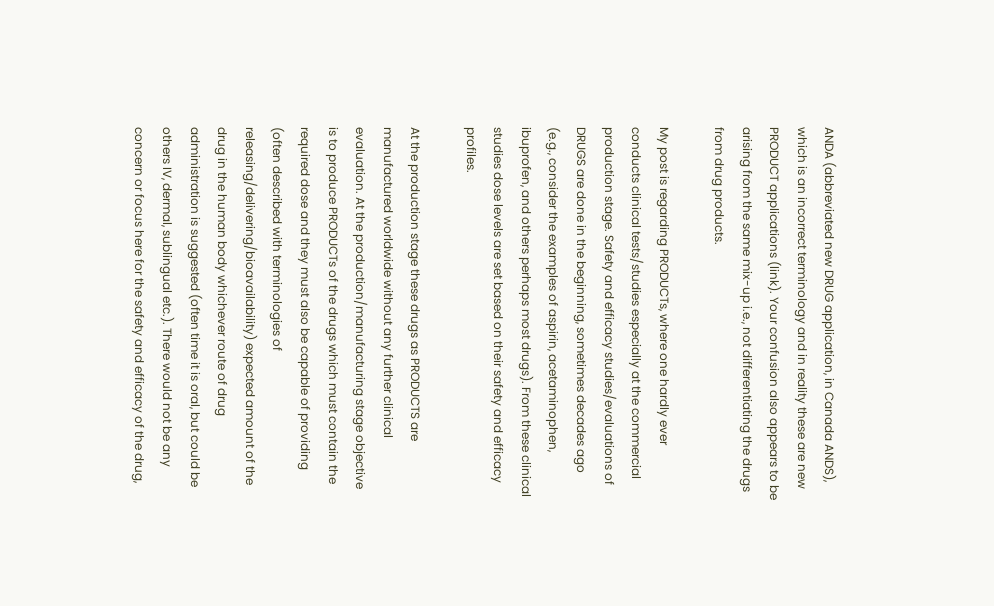ANDA (abbreviated new DRUG application, in Canada ANDS), which is an incorrect terminology and in reality these are new PRODUCT applications (link). Your confusion also appears to be arising from the same mix-up i.e., not differentiating the drugs from drug products.

My post is regarding PRODUCTs, where one hardly ever conducts clinical tests/studies especially at the commercial production stage. Safety and efficacy studies/evaluations of DRUGS are done in the beginning, sometimes decades ago (e.g., consider the examples of aspirin, acetaminophen, ibuprofen, and others perhaps most drugs). From these clinical studies dose levels are set based on their safety and efficacy profiles.

At the production stage these drugs as PRODUCTS are manufactured worldwide without any further clinical evaluation. At the production/manufacturing stage objective is to produce PRODUCTs of the drugs which must contain the required dose and they must also be capable of providing (often described with terminologies of releasing/delivering/bioavailability) expected amount of the drug in the human body whichever route of drug administration is suggested (often time it is oral, but could be others IV, dermal, sublingual etc.). There would not be any concern or focus here for the safety and efficacy of the drug,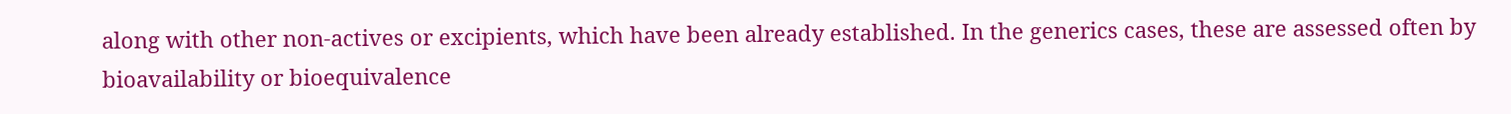along with other non-actives or excipients, which have been already established. In the generics cases, these are assessed often by bioavailability or bioequivalence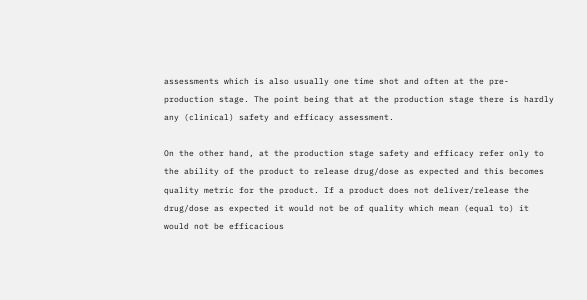assessments which is also usually one time shot and often at the pre-production stage. The point being that at the production stage there is hardly any (clinical) safety and efficacy assessment.

On the other hand, at the production stage safety and efficacy refer only to the ability of the product to release drug/dose as expected and this becomes quality metric for the product. If a product does not deliver/release the drug/dose as expected it would not be of quality which mean (equal to) it would not be efficacious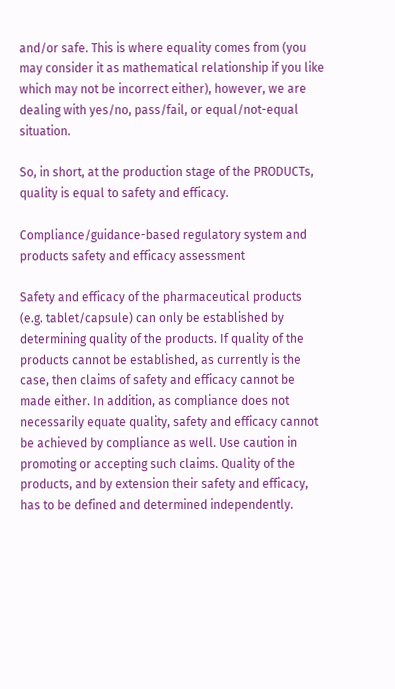and/or safe. This is where equality comes from (you may consider it as mathematical relationship if you like which may not be incorrect either), however, we are dealing with yes/no, pass/fail, or equal/not-equal situation.

So, in short, at the production stage of the PRODUCTs, quality is equal to safety and efficacy.

Compliance/guidance-based regulatory system and products safety and efficacy assessment

Safety and efficacy of the pharmaceutical products (e.g. tablet/capsule) can only be established by determining quality of the products. If quality of the products cannot be established, as currently is the case, then claims of safety and efficacy cannot be made either. In addition, as compliance does not necessarily equate quality, safety and efficacy cannot be achieved by compliance as well. Use caution in promoting or accepting such claims. Quality of the products, and by extension their safety and efficacy, has to be defined and determined independently.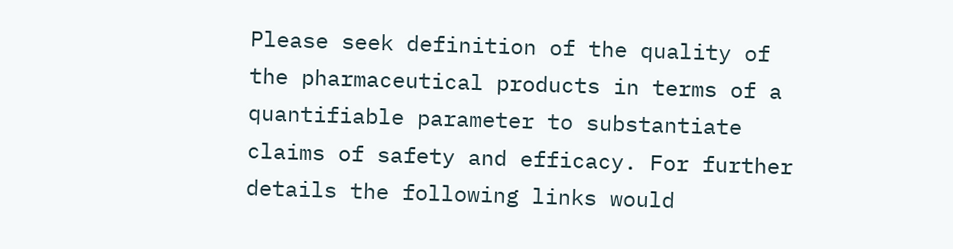Please seek definition of the quality of the pharmaceutical products in terms of a quantifiable parameter to substantiate claims of safety and efficacy. For further details the following links would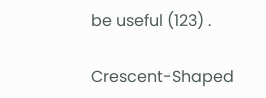be useful (123) .

Crescent-Shaped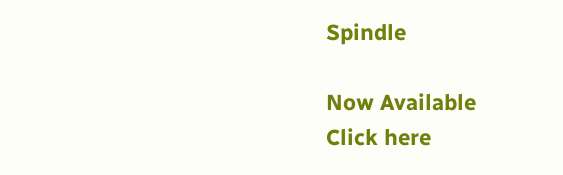Spindle

Now Available
Click here